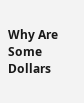Why Are Some Dollars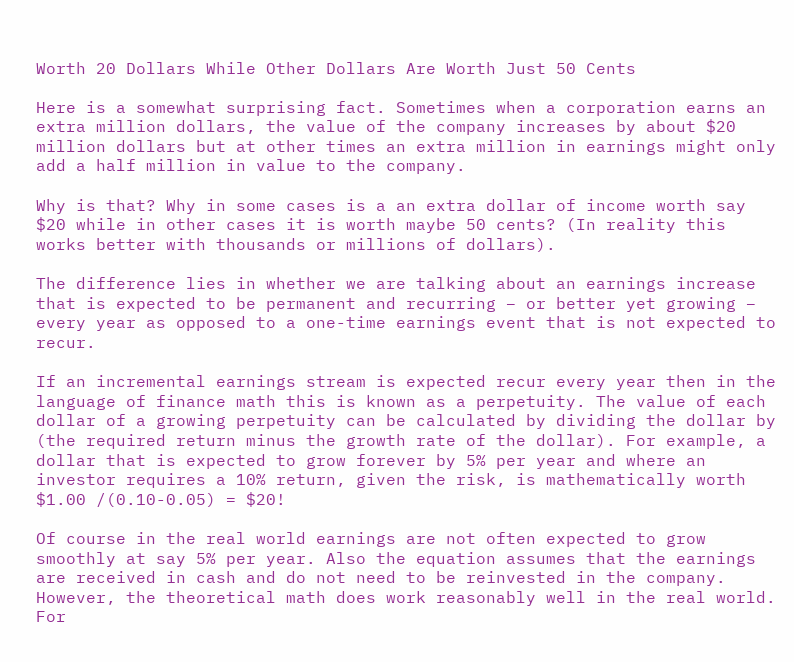Worth 20 Dollars While Other Dollars Are Worth Just 50 Cents

Here is a somewhat surprising fact. Sometimes when a corporation earns an extra million dollars, the value of the company increases by about $20 million dollars but at other times an extra million in earnings might only add a half million in value to the company.

Why is that? Why in some cases is a an extra dollar of income worth say $20 while in other cases it is worth maybe 50 cents? (In reality this works better with thousands or millions of dollars).

The difference lies in whether we are talking about an earnings increase that is expected to be permanent and recurring – or better yet growing – every year as opposed to a one-time earnings event that is not expected to recur.

If an incremental earnings stream is expected recur every year then in the language of finance math this is known as a perpetuity. The value of each dollar of a growing perpetuity can be calculated by dividing the dollar by (the required return minus the growth rate of the dollar). For example, a dollar that is expected to grow forever by 5% per year and where an investor requires a 10% return, given the risk, is mathematically worth $1.00 /(0.10-0.05) = $20!

Of course in the real world earnings are not often expected to grow smoothly at say 5% per year. Also the equation assumes that the earnings are received in cash and do not need to be reinvested in the company. However, the theoretical math does work reasonably well in the real world. For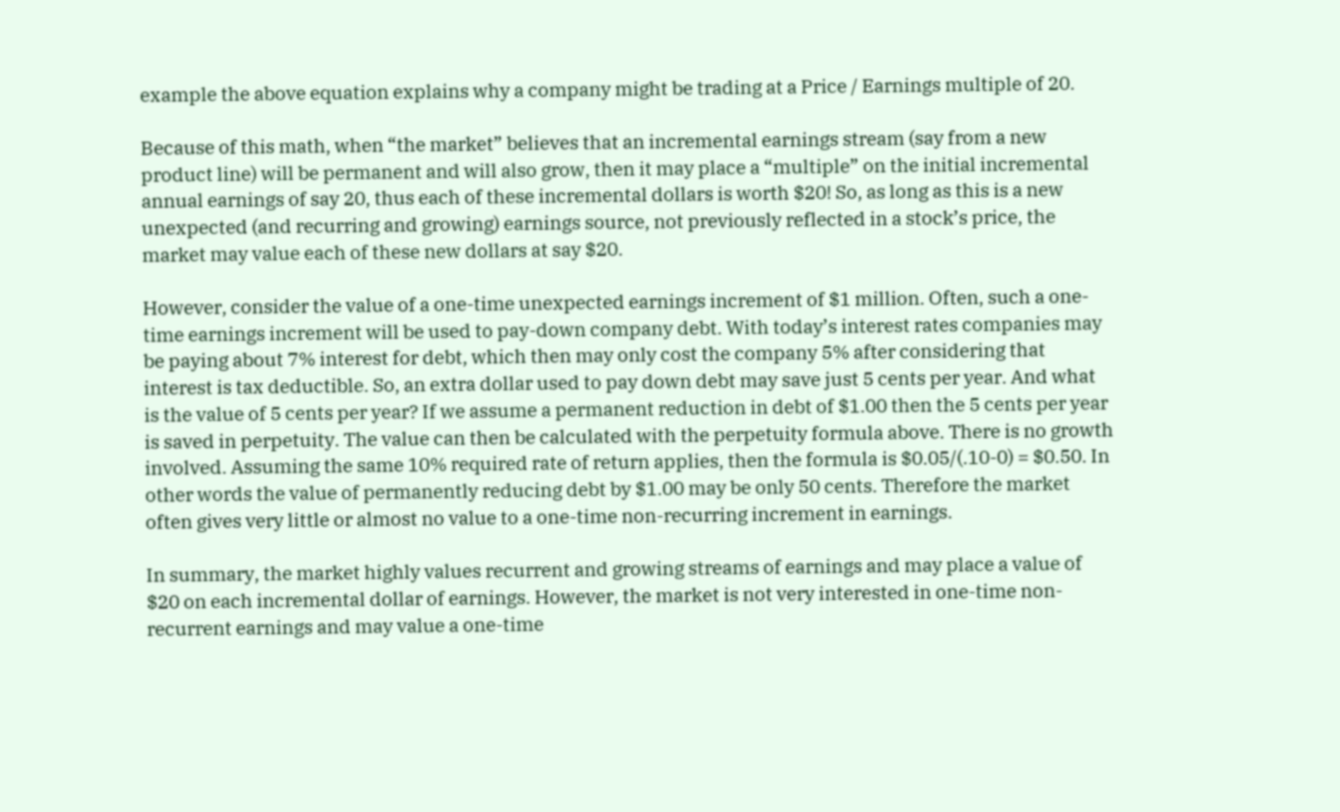example the above equation explains why a company might be trading at a Price / Earnings multiple of 20.

Because of this math, when “the market” believes that an incremental earnings stream (say from a new product line) will be permanent and will also grow, then it may place a “multiple” on the initial incremental annual earnings of say 20, thus each of these incremental dollars is worth $20! So, as long as this is a new unexpected (and recurring and growing) earnings source, not previously reflected in a stock’s price, the market may value each of these new dollars at say $20.

However, consider the value of a one-time unexpected earnings increment of $1 million. Often, such a one-time earnings increment will be used to pay-down company debt. With today’s interest rates companies may be paying about 7% interest for debt, which then may only cost the company 5% after considering that interest is tax deductible. So, an extra dollar used to pay down debt may save just 5 cents per year. And what is the value of 5 cents per year? If we assume a permanent reduction in debt of $1.00 then the 5 cents per year is saved in perpetuity. The value can then be calculated with the perpetuity formula above. There is no growth involved. Assuming the same 10% required rate of return applies, then the formula is $0.05/(.10-0) = $0.50. In other words the value of permanently reducing debt by $1.00 may be only 50 cents. Therefore the market often gives very little or almost no value to a one-time non-recurring increment in earnings.

In summary, the market highly values recurrent and growing streams of earnings and may place a value of $20 on each incremental dollar of earnings. However, the market is not very interested in one-time non-recurrent earnings and may value a one-time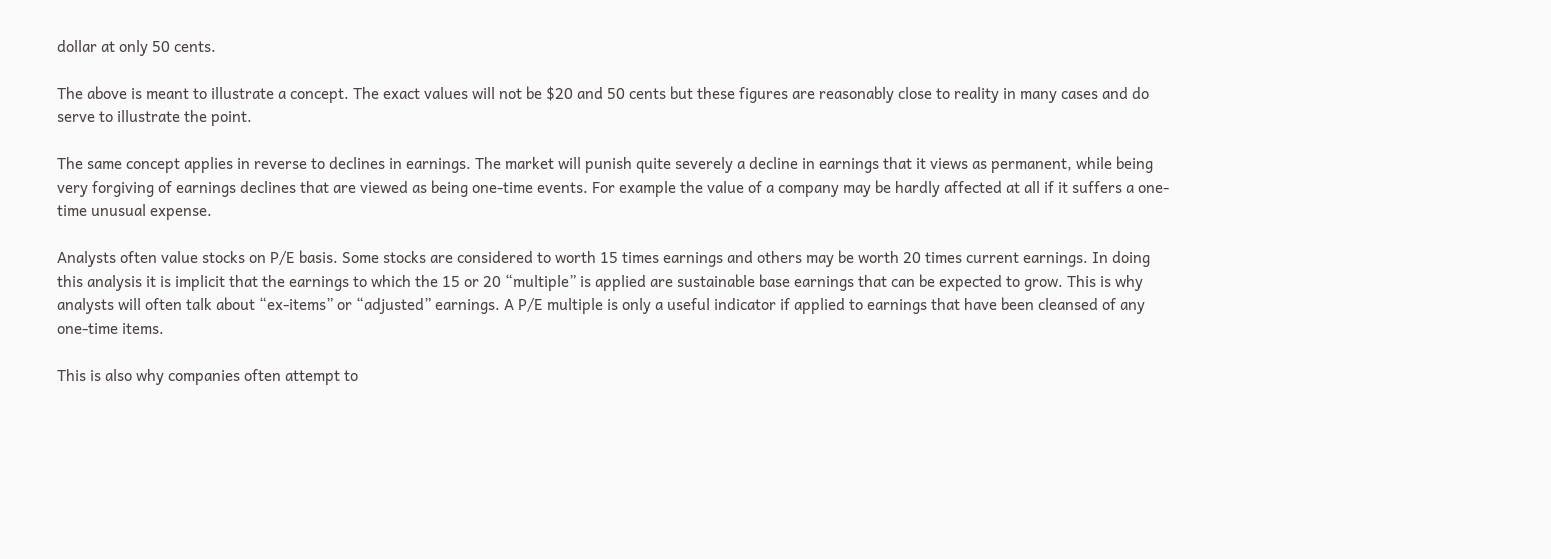dollar at only 50 cents.

The above is meant to illustrate a concept. The exact values will not be $20 and 50 cents but these figures are reasonably close to reality in many cases and do serve to illustrate the point.

The same concept applies in reverse to declines in earnings. The market will punish quite severely a decline in earnings that it views as permanent, while being very forgiving of earnings declines that are viewed as being one-time events. For example the value of a company may be hardly affected at all if it suffers a one-time unusual expense.

Analysts often value stocks on P/E basis. Some stocks are considered to worth 15 times earnings and others may be worth 20 times current earnings. In doing this analysis it is implicit that the earnings to which the 15 or 20 “multiple” is applied are sustainable base earnings that can be expected to grow. This is why analysts will often talk about “ex-items” or “adjusted” earnings. A P/E multiple is only a useful indicator if applied to earnings that have been cleansed of any one-time items.

This is also why companies often attempt to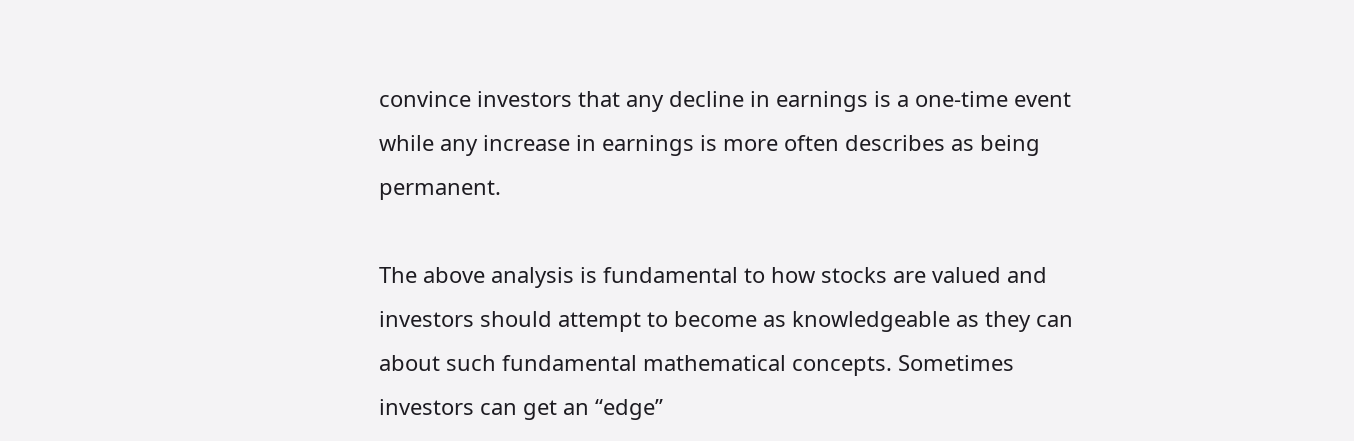convince investors that any decline in earnings is a one-time event while any increase in earnings is more often describes as being permanent.

The above analysis is fundamental to how stocks are valued and investors should attempt to become as knowledgeable as they can about such fundamental mathematical concepts. Sometimes investors can get an “edge”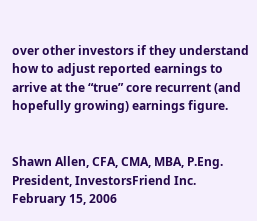over other investors if they understand how to adjust reported earnings to arrive at the “true” core recurrent (and hopefully growing) earnings figure.


Shawn Allen, CFA, CMA, MBA, P.Eng.
President, InvestorsFriend Inc.
February 15, 2006